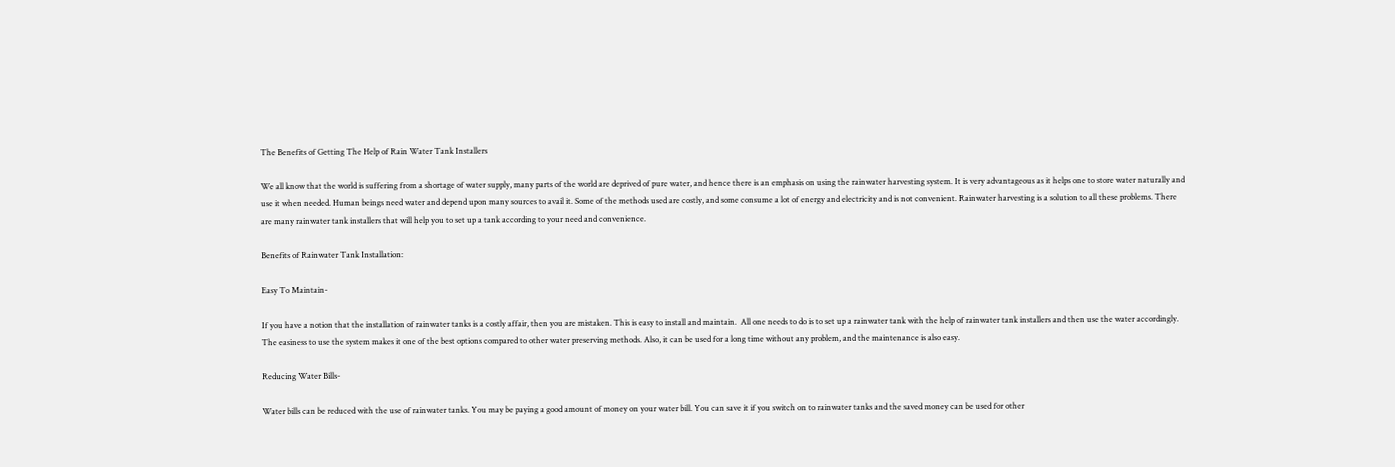The Benefits of Getting The Help of Rain Water Tank Installers

We all know that the world is suffering from a shortage of water supply, many parts of the world are deprived of pure water, and hence there is an emphasis on using the rainwater harvesting system. It is very advantageous as it helps one to store water naturally and use it when needed. Human beings need water and depend upon many sources to avail it. Some of the methods used are costly, and some consume a lot of energy and electricity and is not convenient. Rainwater harvesting is a solution to all these problems. There are many rainwater tank installers that will help you to set up a tank according to your need and convenience.

Benefits of Rainwater Tank Installation:

Easy To Maintain-

If you have a notion that the installation of rainwater tanks is a costly affair, then you are mistaken. This is easy to install and maintain.  All one needs to do is to set up a rainwater tank with the help of rainwater tank installers and then use the water accordingly. The easiness to use the system makes it one of the best options compared to other water preserving methods. Also, it can be used for a long time without any problem, and the maintenance is also easy.

Reducing Water Bills-

Water bills can be reduced with the use of rainwater tanks. You may be paying a good amount of money on your water bill. You can save it if you switch on to rainwater tanks and the saved money can be used for other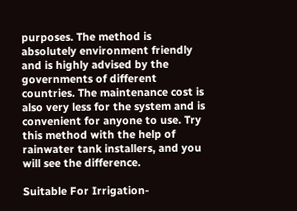purposes. The method is absolutely environment friendly and is highly advised by the governments of different countries. The maintenance cost is also very less for the system and is convenient for anyone to use. Try this method with the help of rainwater tank installers, and you will see the difference.

Suitable For Irrigation-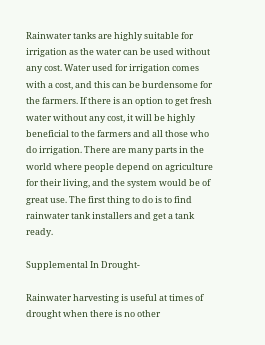Rainwater tanks are highly suitable for irrigation as the water can be used without any cost. Water used for irrigation comes with a cost, and this can be burdensome for the farmers. If there is an option to get fresh water without any cost, it will be highly beneficial to the farmers and all those who do irrigation. There are many parts in the world where people depend on agriculture for their living, and the system would be of great use. The first thing to do is to find rainwater tank installers and get a tank ready.

Supplemental In Drought-

Rainwater harvesting is useful at times of drought when there is no other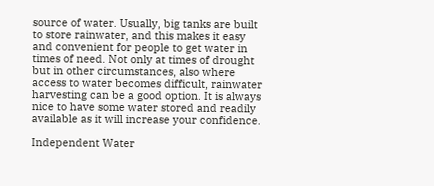source of water. Usually, big tanks are built to store rainwater, and this makes it easy and convenient for people to get water in times of need. Not only at times of drought but in other circumstances, also where access to water becomes difficult, rainwater harvesting can be a good option. It is always nice to have some water stored and readily available as it will increase your confidence.

Independent Water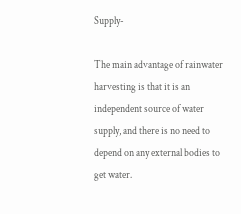Supply-

The main advantage of rainwater harvesting is that it is an independent source of water supply, and there is no need to depend on any external bodies to get water.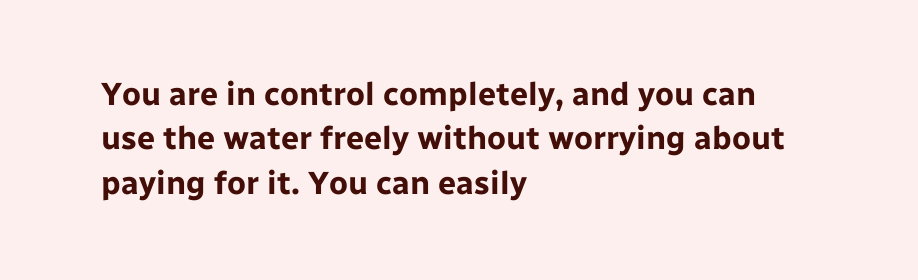You are in control completely, and you can use the water freely without worrying about paying for it. You can easily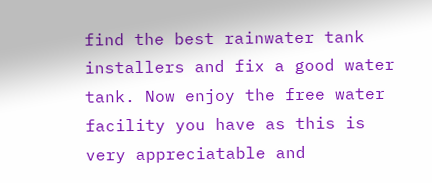find the best rainwater tank installers and fix a good water tank. Now enjoy the free water facility you have as this is very appreciatable and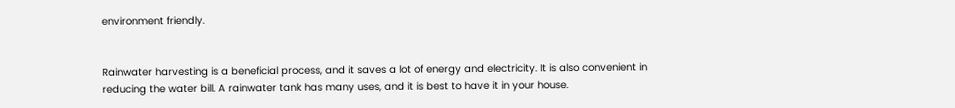environment friendly.


Rainwater harvesting is a beneficial process, and it saves a lot of energy and electricity. It is also convenient in reducing the water bill. A rainwater tank has many uses, and it is best to have it in your house.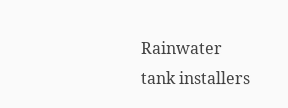Rainwater tank installers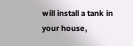will install a tank in your house,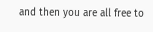and then you are all free to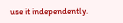use it independently.